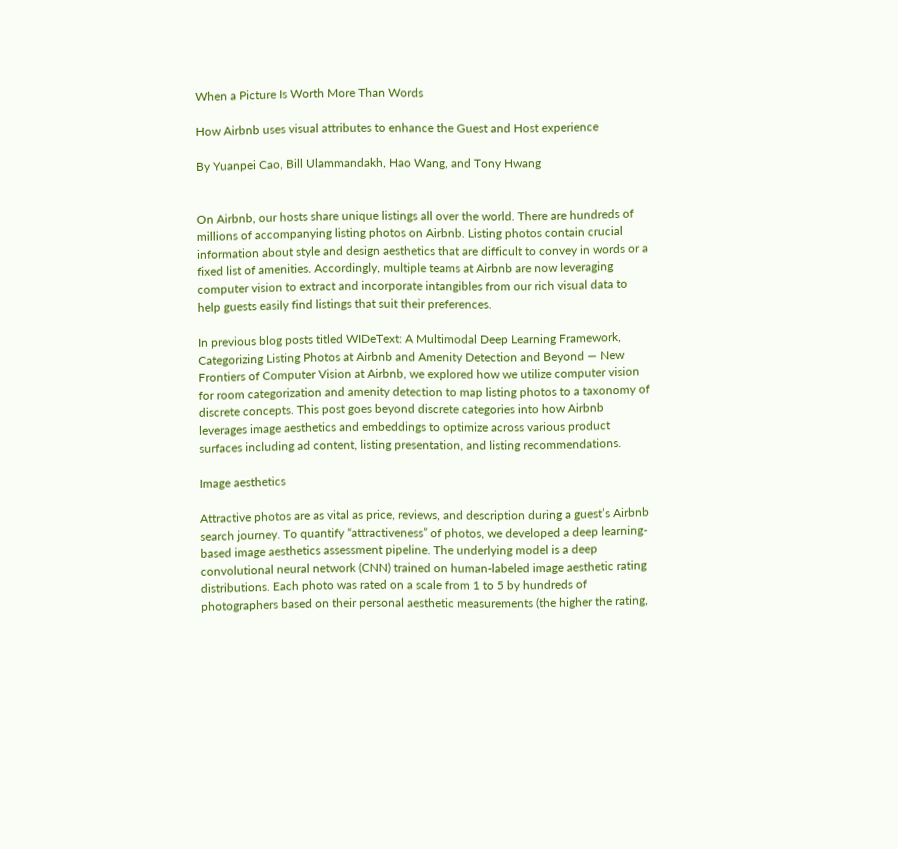When a Picture Is Worth More Than Words

How Airbnb uses visual attributes to enhance the Guest and Host experience

By Yuanpei Cao, Bill Ulammandakh, Hao Wang, and Tony Hwang


On Airbnb, our hosts share unique listings all over the world. There are hundreds of millions of accompanying listing photos on Airbnb. Listing photos contain crucial information about style and design aesthetics that are difficult to convey in words or a fixed list of amenities. Accordingly, multiple teams at Airbnb are now leveraging computer vision to extract and incorporate intangibles from our rich visual data to help guests easily find listings that suit their preferences.

In previous blog posts titled WIDeText: A Multimodal Deep Learning Framework, Categorizing Listing Photos at Airbnb and Amenity Detection and Beyond — New Frontiers of Computer Vision at Airbnb, we explored how we utilize computer vision for room categorization and amenity detection to map listing photos to a taxonomy of discrete concepts. This post goes beyond discrete categories into how Airbnb leverages image aesthetics and embeddings to optimize across various product surfaces including ad content, listing presentation, and listing recommendations.

Image aesthetics

Attractive photos are as vital as price, reviews, and description during a guest’s Airbnb search journey. To quantify “attractiveness” of photos, we developed a deep learning-based image aesthetics assessment pipeline. The underlying model is a deep convolutional neural network (CNN) trained on human-labeled image aesthetic rating distributions. Each photo was rated on a scale from 1 to 5 by hundreds of photographers based on their personal aesthetic measurements (the higher the rating,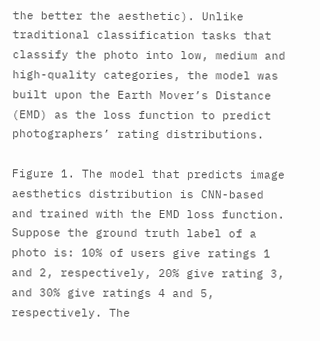the better the aesthetic). Unlike traditional classification tasks that classify the photo into low, medium and high-quality categories, the model was built upon the Earth Mover’s Distance (EMD) as the loss function to predict photographers’ rating distributions.

Figure 1. The model that predicts image aesthetics distribution is CNN-based and trained with the EMD loss function. Suppose the ground truth label of a photo is: 10% of users give ratings 1 and 2, respectively, 20% give rating 3, and 30% give ratings 4 and 5, respectively. The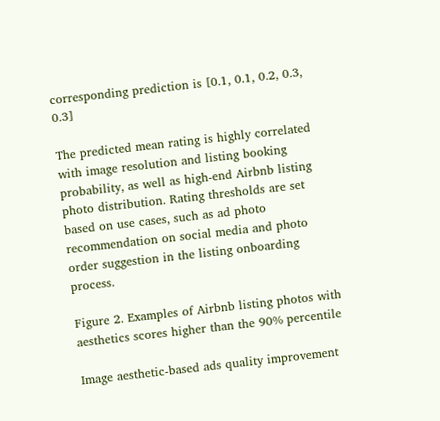corresponding prediction is [0.1, 0.1, 0.2, 0.3, 0.3]

The predicted mean rating is highly correlated with image resolution and listing booking probability, as well as high-end Airbnb listing photo distribution. Rating thresholds are set based on use cases, such as ad photo recommendation on social media and photo order suggestion in the listing onboarding process.

Figure 2. Examples of Airbnb listing photos with aesthetics scores higher than the 90% percentile

Image aesthetic-based ads quality improvement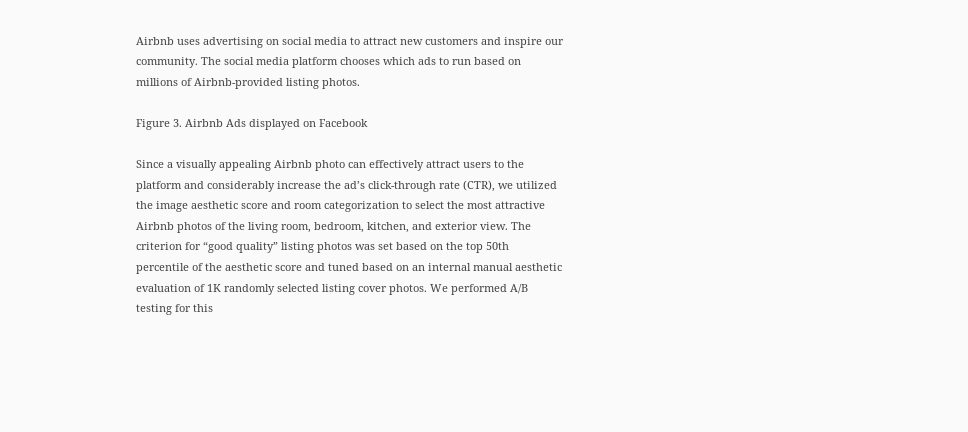Airbnb uses advertising on social media to attract new customers and inspire our community. The social media platform chooses which ads to run based on millions of Airbnb-provided listing photos.

Figure 3. Airbnb Ads displayed on Facebook

Since a visually appealing Airbnb photo can effectively attract users to the platform and considerably increase the ad’s click-through rate (CTR), we utilized the image aesthetic score and room categorization to select the most attractive Airbnb photos of the living room, bedroom, kitchen, and exterior view. The criterion for “good quality” listing photos was set based on the top 50th percentile of the aesthetic score and tuned based on an internal manual aesthetic evaluation of 1K randomly selected listing cover photos. We performed A/B testing for this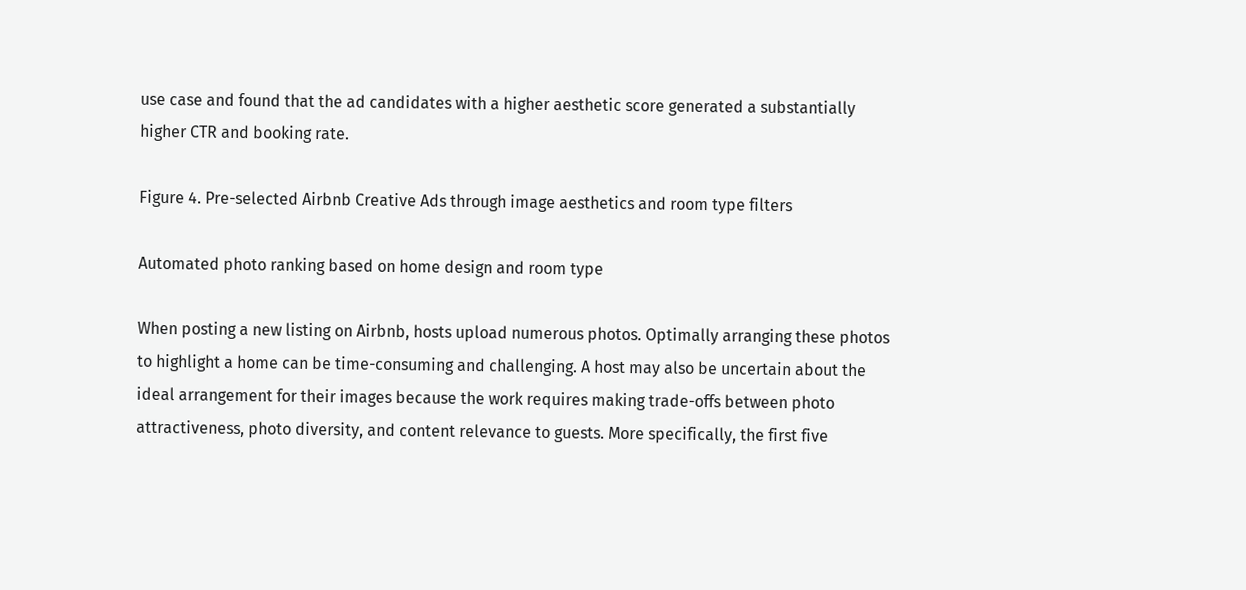use case and found that the ad candidates with a higher aesthetic score generated a substantially higher CTR and booking rate.

Figure 4. Pre-selected Airbnb Creative Ads through image aesthetics and room type filters

Automated photo ranking based on home design and room type

When posting a new listing on Airbnb, hosts upload numerous photos. Optimally arranging these photos to highlight a home can be time-consuming and challenging. A host may also be uncertain about the ideal arrangement for their images because the work requires making trade-offs between photo attractiveness, photo diversity, and content relevance to guests. More specifically, the first five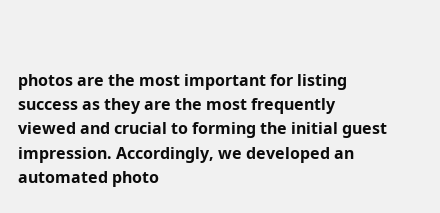photos are the most important for listing success as they are the most frequently viewed and crucial to forming the initial guest impression. Accordingly, we developed an automated photo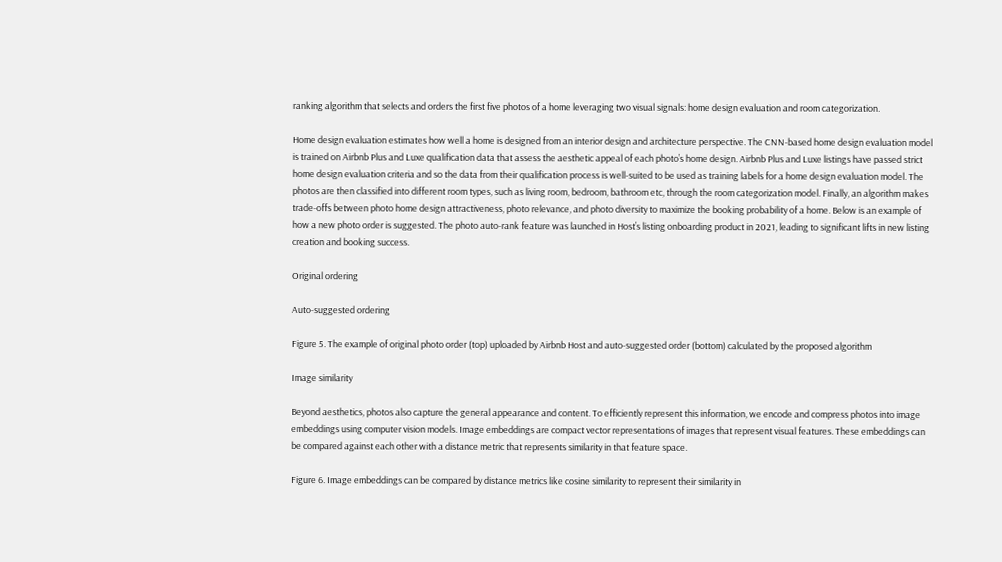ranking algorithm that selects and orders the first five photos of a home leveraging two visual signals: home design evaluation and room categorization.

Home design evaluation estimates how well a home is designed from an interior design and architecture perspective. The CNN-based home design evaluation model is trained on Airbnb Plus and Luxe qualification data that assess the aesthetic appeal of each photo’s home design. Airbnb Plus and Luxe listings have passed strict home design evaluation criteria and so the data from their qualification process is well-suited to be used as training labels for a home design evaluation model. The photos are then classified into different room types, such as living room, bedroom, bathroom etc, through the room categorization model. Finally, an algorithm makes trade-offs between photo home design attractiveness, photo relevance, and photo diversity to maximize the booking probability of a home. Below is an example of how a new photo order is suggested. The photo auto-rank feature was launched in Host’s listing onboarding product in 2021, leading to significant lifts in new listing creation and booking success.

Original ordering

Auto-suggested ordering

Figure 5. The example of original photo order (top) uploaded by Airbnb Host and auto-suggested order (bottom) calculated by the proposed algorithm

Image similarity

Beyond aesthetics, photos also capture the general appearance and content. To efficiently represent this information, we encode and compress photos into image embeddings using computer vision models. Image embeddings are compact vector representations of images that represent visual features. These embeddings can be compared against each other with a distance metric that represents similarity in that feature space.

Figure 6. Image embeddings can be compared by distance metrics like cosine similarity to represent their similarity in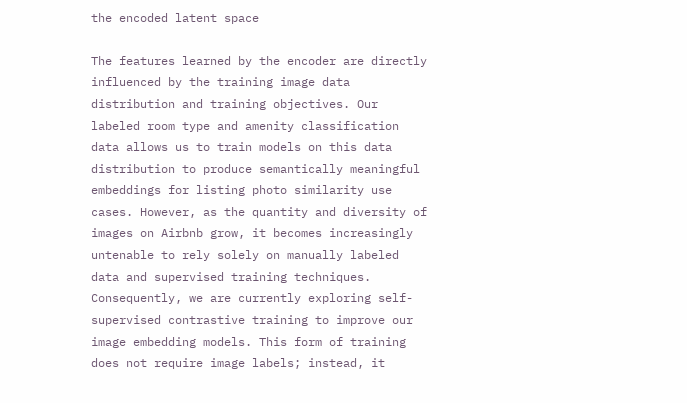the encoded latent space

The features learned by the encoder are directly influenced by the training image data distribution and training objectives. Our labeled room type and amenity classification data allows us to train models on this data distribution to produce semantically meaningful embeddings for listing photo similarity use cases. However, as the quantity and diversity of images on Airbnb grow, it becomes increasingly untenable to rely solely on manually labeled data and supervised training techniques. Consequently, we are currently exploring self-supervised contrastive training to improve our image embedding models. This form of training does not require image labels; instead, it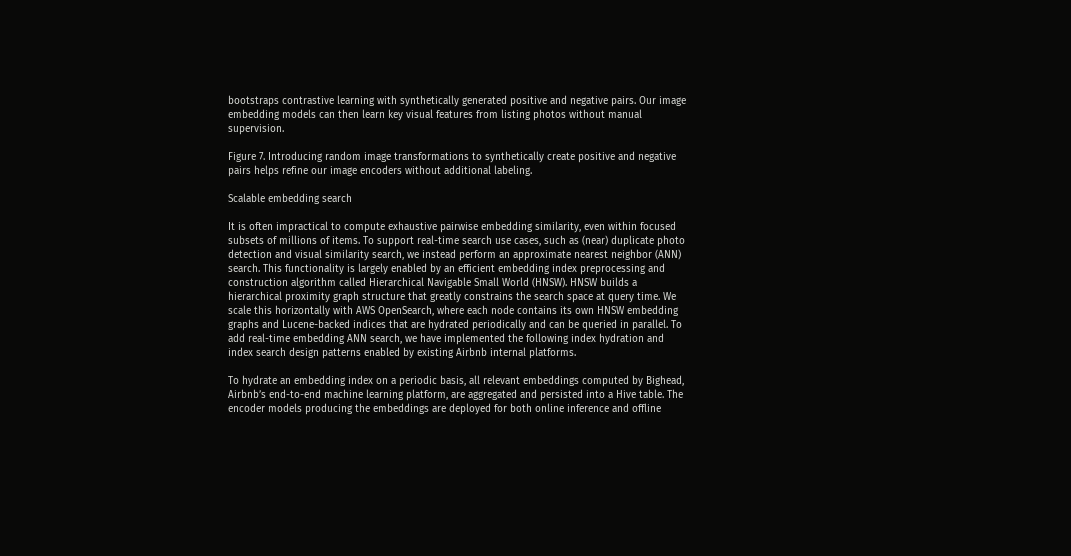bootstraps contrastive learning with synthetically generated positive and negative pairs. Our image embedding models can then learn key visual features from listing photos without manual supervision.

Figure 7. Introducing random image transformations to synthetically create positive and negative pairs helps refine our image encoders without additional labeling.

Scalable embedding search

It is often impractical to compute exhaustive pairwise embedding similarity, even within focused subsets of millions of items. To support real-time search use cases, such as (near) duplicate photo detection and visual similarity search, we instead perform an approximate nearest neighbor (ANN) search. This functionality is largely enabled by an efficient embedding index preprocessing and construction algorithm called Hierarchical Navigable Small World (HNSW). HNSW builds a hierarchical proximity graph structure that greatly constrains the search space at query time. We scale this horizontally with AWS OpenSearch, where each node contains its own HNSW embedding graphs and Lucene-backed indices that are hydrated periodically and can be queried in parallel. To add real-time embedding ANN search, we have implemented the following index hydration and index search design patterns enabled by existing Airbnb internal platforms.

To hydrate an embedding index on a periodic basis, all relevant embeddings computed by Bighead, Airbnb’s end-to-end machine learning platform, are aggregated and persisted into a Hive table. The encoder models producing the embeddings are deployed for both online inference and offline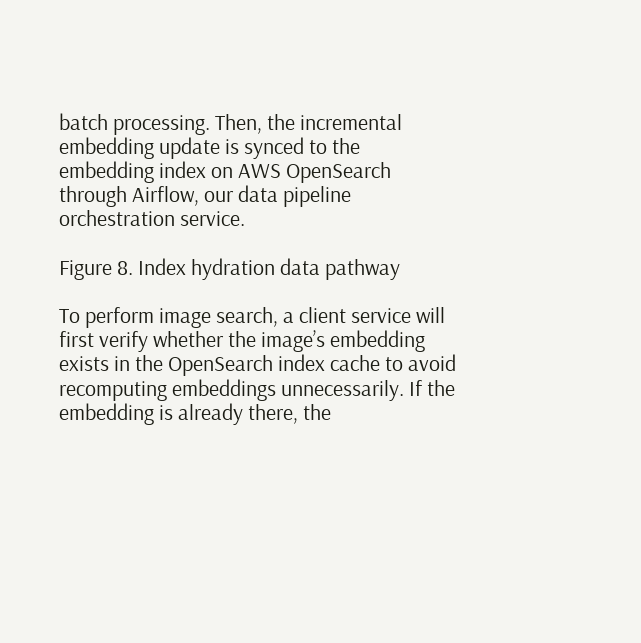batch processing. Then, the incremental embedding update is synced to the embedding index on AWS OpenSearch through Airflow, our data pipeline orchestration service.

Figure 8. Index hydration data pathway

To perform image search, a client service will first verify whether the image’s embedding exists in the OpenSearch index cache to avoid recomputing embeddings unnecessarily. If the embedding is already there, the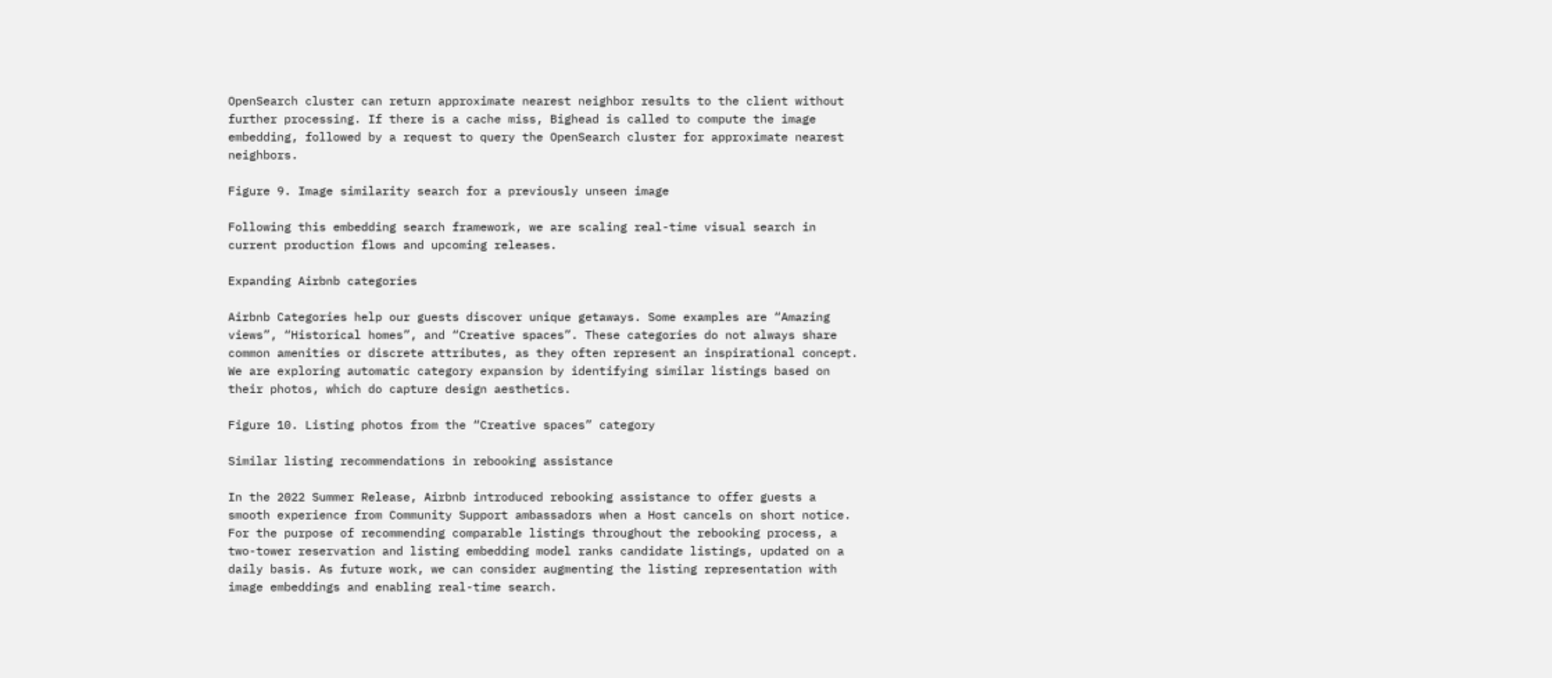OpenSearch cluster can return approximate nearest neighbor results to the client without further processing. If there is a cache miss, Bighead is called to compute the image embedding, followed by a request to query the OpenSearch cluster for approximate nearest neighbors.

Figure 9. Image similarity search for a previously unseen image

Following this embedding search framework, we are scaling real-time visual search in current production flows and upcoming releases.

Expanding Airbnb categories

Airbnb Categories help our guests discover unique getaways. Some examples are “Amazing views”, “Historical homes”, and “Creative spaces”. These categories do not always share common amenities or discrete attributes, as they often represent an inspirational concept. We are exploring automatic category expansion by identifying similar listings based on their photos, which do capture design aesthetics.

Figure 10. Listing photos from the “Creative spaces” category

Similar listing recommendations in rebooking assistance

In the 2022 Summer Release, Airbnb introduced rebooking assistance to offer guests a smooth experience from Community Support ambassadors when a Host cancels on short notice. For the purpose of recommending comparable listings throughout the rebooking process, a two-tower reservation and listing embedding model ranks candidate listings, updated on a daily basis. As future work, we can consider augmenting the listing representation with image embeddings and enabling real-time search.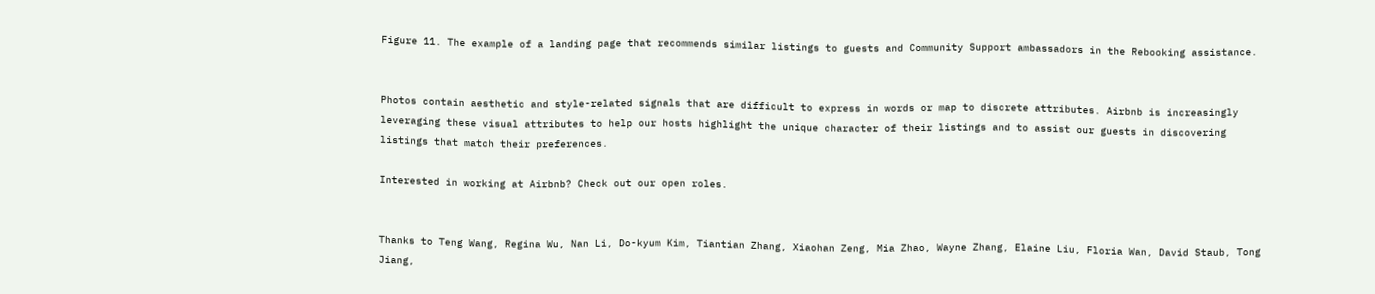Figure 11. The example of a landing page that recommends similar listings to guests and Community Support ambassadors in the Rebooking assistance.


Photos contain aesthetic and style-related signals that are difficult to express in words or map to discrete attributes. Airbnb is increasingly leveraging these visual attributes to help our hosts highlight the unique character of their listings and to assist our guests in discovering listings that match their preferences.

Interested in working at Airbnb? Check out our open roles.


Thanks to Teng Wang, Regina Wu, Nan Li, Do-kyum Kim, Tiantian Zhang, Xiaohan Zeng, Mia Zhao, Wayne Zhang, Elaine Liu, Floria Wan, David Staub, Tong Jiang,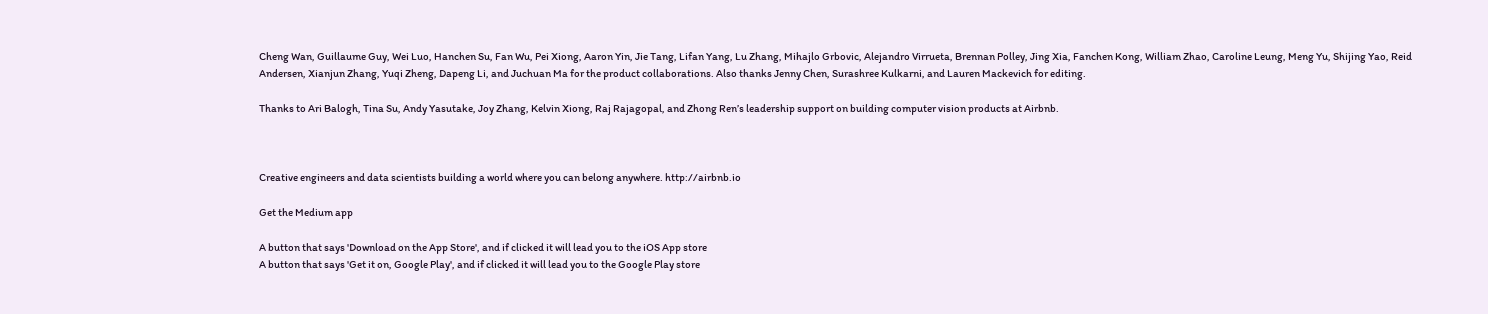Cheng Wan, Guillaume Guy, Wei Luo, Hanchen Su, Fan Wu, Pei Xiong, Aaron Yin, Jie Tang, Lifan Yang, Lu Zhang, Mihajlo Grbovic, Alejandro Virrueta, Brennan Polley, Jing Xia, Fanchen Kong, William Zhao, Caroline Leung, Meng Yu, Shijing Yao, Reid Andersen, Xianjun Zhang, Yuqi Zheng, Dapeng Li, and Juchuan Ma for the product collaborations. Also thanks Jenny Chen, Surashree Kulkarni, and Lauren Mackevich for editing.

Thanks to Ari Balogh, Tina Su, Andy Yasutake, Joy Zhang, Kelvin Xiong, Raj Rajagopal, and Zhong Ren’s leadership support on building computer vision products at Airbnb.



Creative engineers and data scientists building a world where you can belong anywhere. http://airbnb.io

Get the Medium app

A button that says 'Download on the App Store', and if clicked it will lead you to the iOS App store
A button that says 'Get it on, Google Play', and if clicked it will lead you to the Google Play store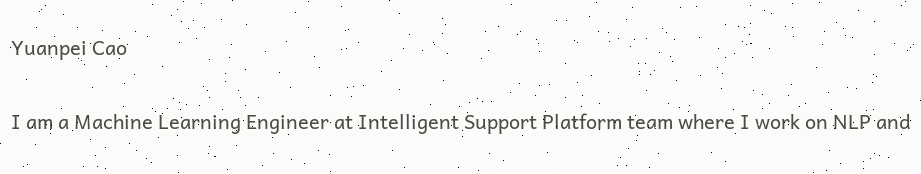Yuanpei Cao

I am a Machine Learning Engineer at Intelligent Support Platform team where I work on NLP and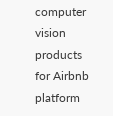computer vision products for Airbnb platform